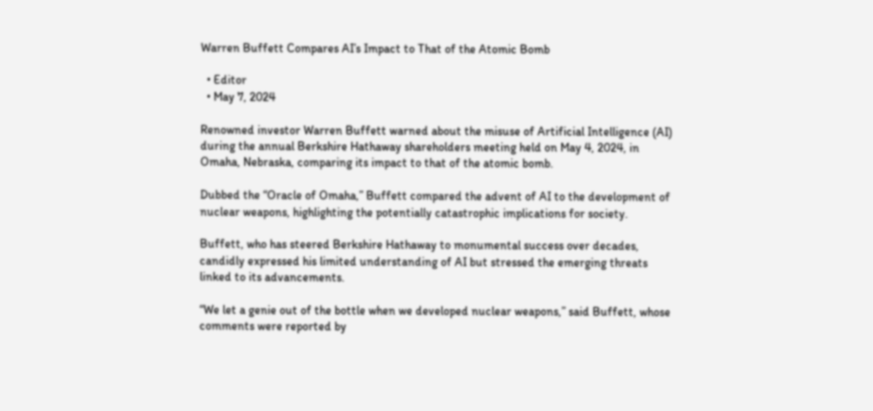Warren Buffett Compares AI’s Impact to That of the Atomic Bomb

  • Editor
  • May 7, 2024

Renowned investor Warren Buffett warned about the misuse of Artificial Intelligence (AI) during the annual Berkshire Hathaway shareholders meeting held on May 4, 2024, in Omaha, Nebraska, comparing its impact to that of the atomic bomb.

Dubbed the “Oracle of Omaha,” Buffett compared the advent of AI to the development of nuclear weapons, highlighting the potentially catastrophic implications for society.

Buffett, who has steered Berkshire Hathaway to monumental success over decades, candidly expressed his limited understanding of AI but stressed the emerging threats linked to its advancements.

“We let a genie out of the bottle when we developed nuclear weapons,” said Buffett, whose comments were reported by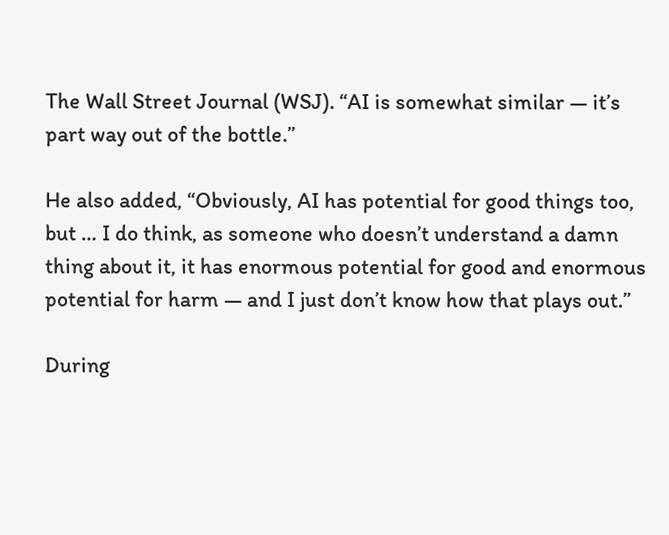The Wall Street Journal (WSJ). “AI is somewhat similar — it’s part way out of the bottle.”

He also added, “Obviously, AI has potential for good things too, but … I do think, as someone who doesn’t understand a damn thing about it, it has enormous potential for good and enormous potential for harm — and I just don’t know how that plays out.”

During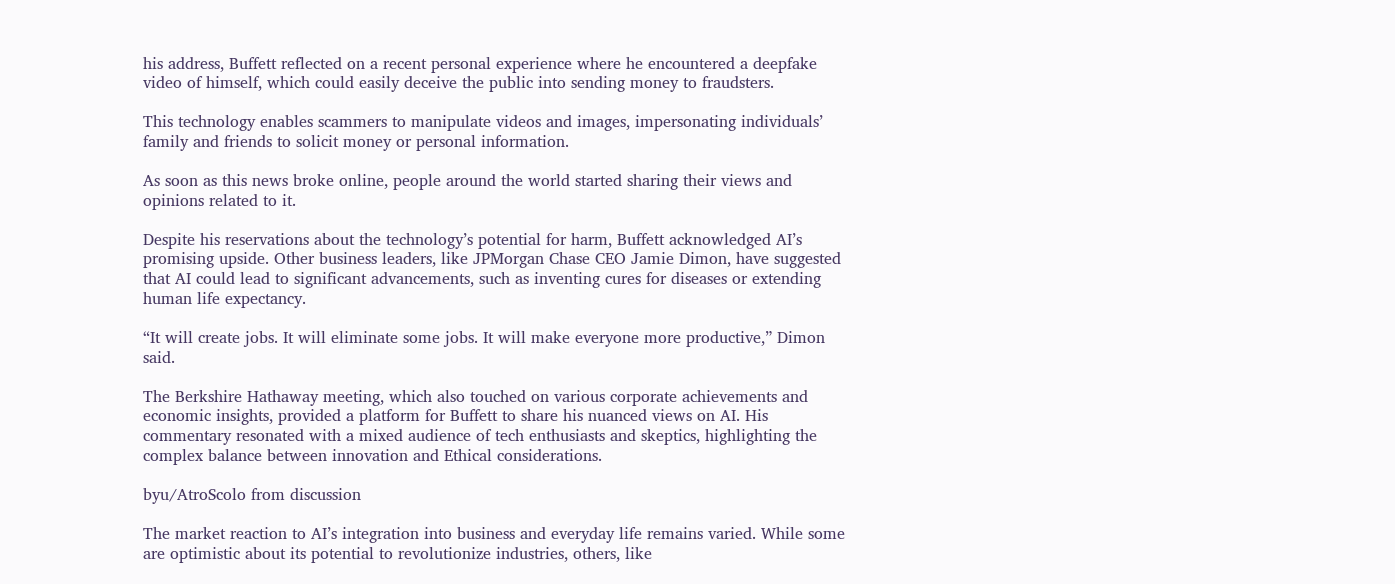his address, Buffett reflected on a recent personal experience where he encountered a deepfake video of himself, which could easily deceive the public into sending money to fraudsters.

This technology enables scammers to manipulate videos and images, impersonating individuals’ family and friends to solicit money or personal information.

As soon as this news broke online, people around the world started sharing their views and opinions related to it.

Despite his reservations about the technology’s potential for harm, Buffett acknowledged AI’s promising upside. Other business leaders, like JPMorgan Chase CEO Jamie Dimon, have suggested that AI could lead to significant advancements, such as inventing cures for diseases or extending human life expectancy.

“It will create jobs. It will eliminate some jobs. It will make everyone more productive,” Dimon said.

The Berkshire Hathaway meeting, which also touched on various corporate achievements and economic insights, provided a platform for Buffett to share his nuanced views on AI. His commentary resonated with a mixed audience of tech enthusiasts and skeptics, highlighting the complex balance between innovation and Ethical considerations.

byu/AtroScolo from discussion

The market reaction to AI’s integration into business and everyday life remains varied. While some are optimistic about its potential to revolutionize industries, others, like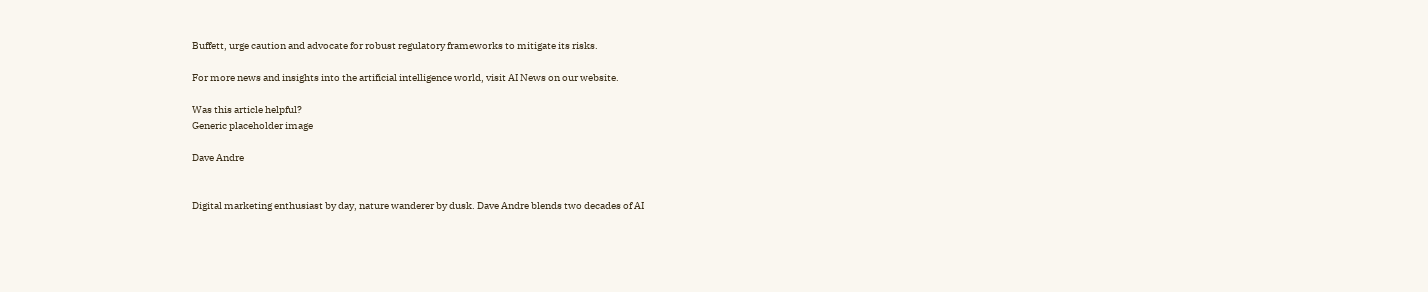Buffett, urge caution and advocate for robust regulatory frameworks to mitigate its risks.

For more news and insights into the artificial intelligence world, visit AI News on our website.

Was this article helpful?
Generic placeholder image

Dave Andre


Digital marketing enthusiast by day, nature wanderer by dusk. Dave Andre blends two decades of AI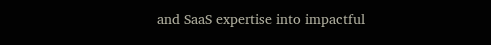and SaaS expertise into impactful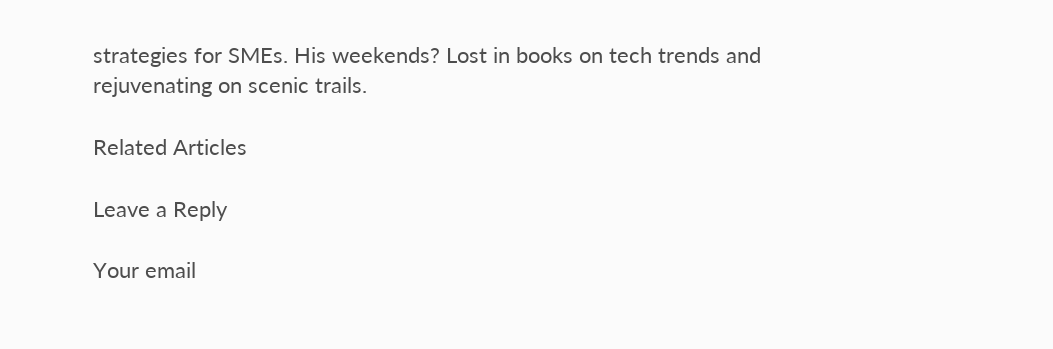strategies for SMEs. His weekends? Lost in books on tech trends and rejuvenating on scenic trails.

Related Articles

Leave a Reply

Your email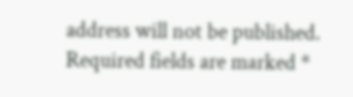address will not be published. Required fields are marked *